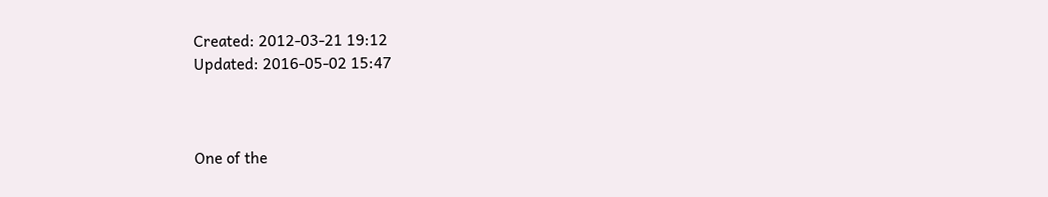Created: 2012-03-21 19:12
Updated: 2016-05-02 15:47



One of the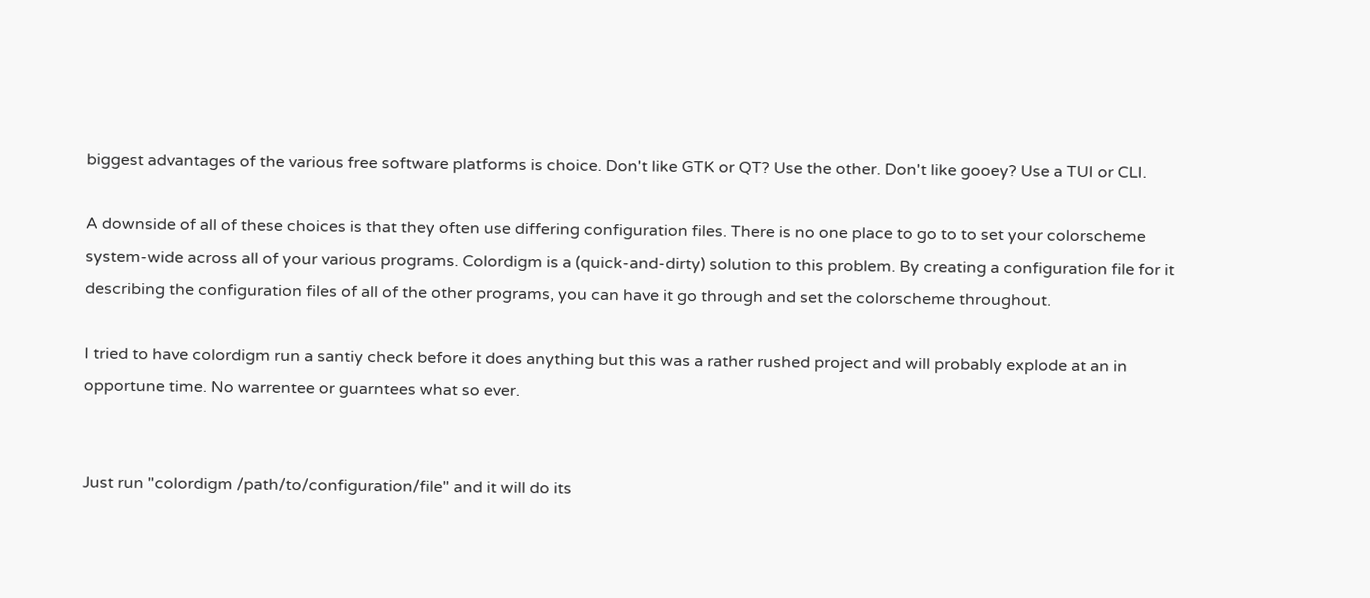biggest advantages of the various free software platforms is choice. Don't like GTK or QT? Use the other. Don't like gooey? Use a TUI or CLI.

A downside of all of these choices is that they often use differing configuration files. There is no one place to go to to set your colorscheme system-wide across all of your various programs. Colordigm is a (quick-and-dirty) solution to this problem. By creating a configuration file for it describing the configuration files of all of the other programs, you can have it go through and set the colorscheme throughout.

I tried to have colordigm run a santiy check before it does anything but this was a rather rushed project and will probably explode at an in opportune time. No warrentee or guarntees what so ever.


Just run "colordigm /path/to/configuration/file" and it will do its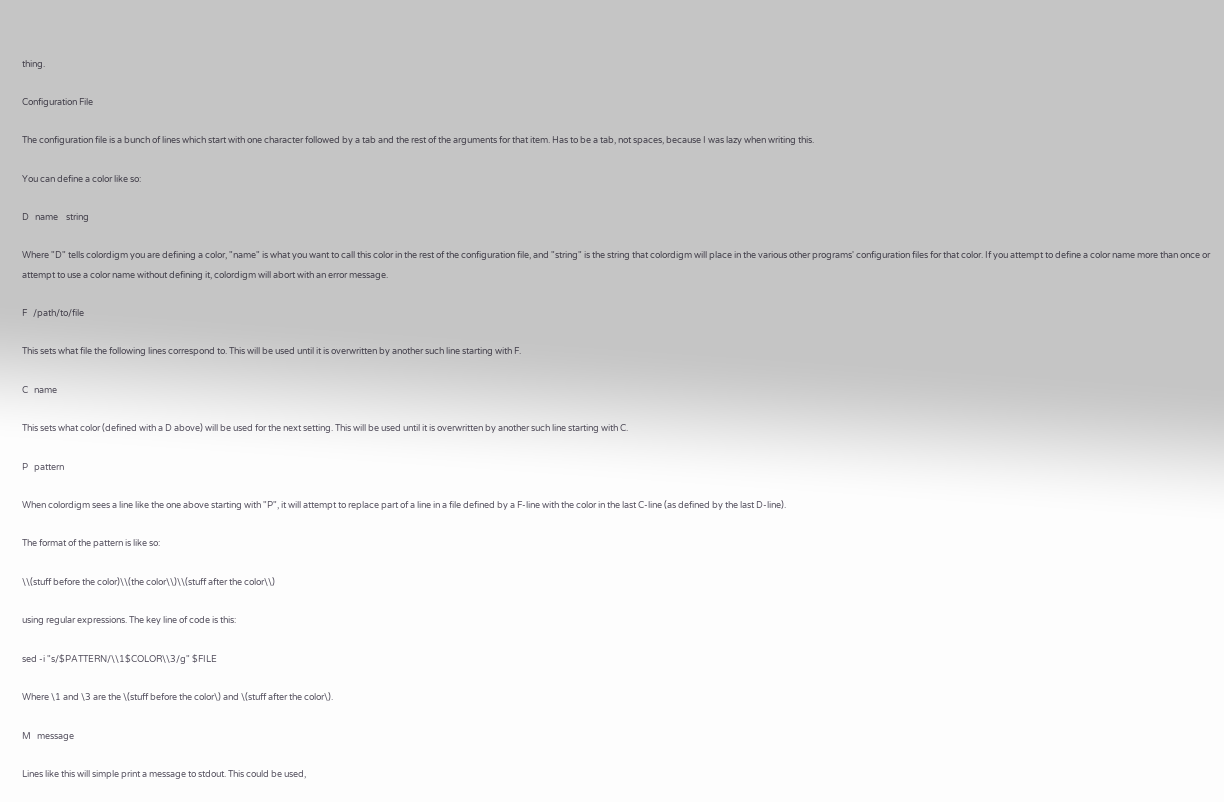thing.

Configuration File

The configuration file is a bunch of lines which start with one character followed by a tab and the rest of the arguments for that item. Has to be a tab, not spaces, because I was lazy when writing this.

You can define a color like so:

D   name    string

Where "D" tells colordigm you are defining a color, "name" is what you want to call this color in the rest of the configuration file, and "string" is the string that colordigm will place in the various other programs' configuration files for that color. If you attempt to define a color name more than once or attempt to use a color name without defining it, colordigm will abort with an error message.

F   /path/to/file

This sets what file the following lines correspond to. This will be used until it is overwritten by another such line starting with F.

C   name

This sets what color (defined with a D above) will be used for the next setting. This will be used until it is overwritten by another such line starting with C.

P   pattern

When colordigm sees a line like the one above starting with "P", it will attempt to replace part of a line in a file defined by a F-line with the color in the last C-line (as defined by the last D-line).

The format of the pattern is like so:

\\(stuff before the color)\\(the color\\)\\(stuff after the color\\)

using regular expressions. The key line of code is this:

sed -i "s/$PATTERN/\\1$COLOR\\3/g" $FILE

Where \1 and \3 are the \(stuff before the color\) and \(stuff after the color\).

M   message

Lines like this will simple print a message to stdout. This could be used,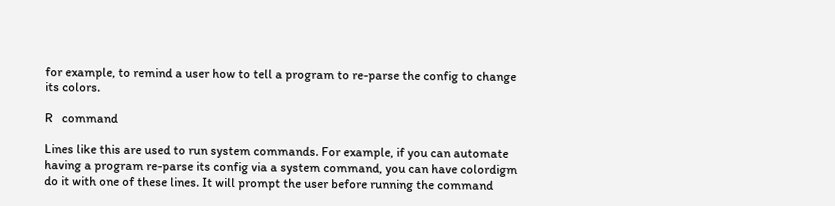for example, to remind a user how to tell a program to re-parse the config to change its colors.

R   command

Lines like this are used to run system commands. For example, if you can automate having a program re-parse its config via a system command, you can have colordigm do it with one of these lines. It will prompt the user before running the command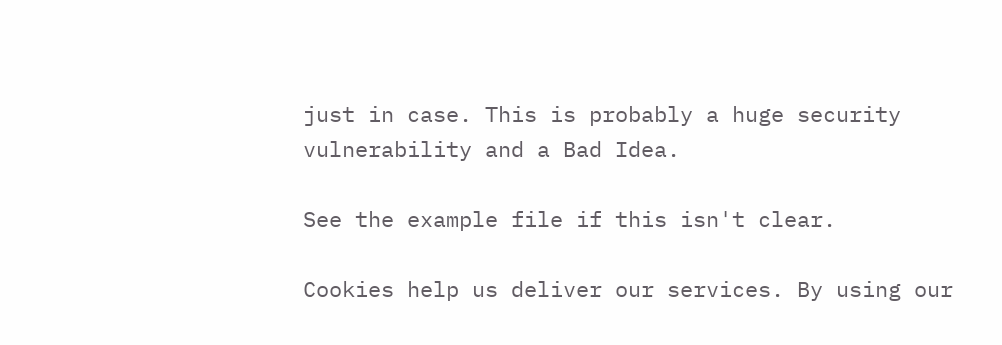just in case. This is probably a huge security vulnerability and a Bad Idea.

See the example file if this isn't clear.

Cookies help us deliver our services. By using our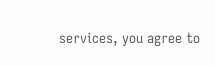services, you agree to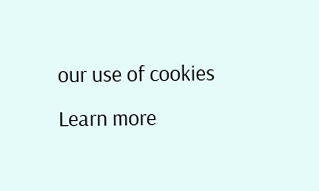our use of cookies Learn more